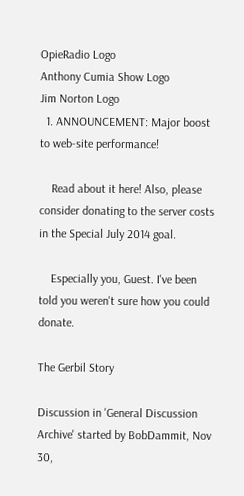OpieRadio Logo
Anthony Cumia Show Logo
Jim Norton Logo
  1. ANNOUNCEMENT: Major boost to web-site performance!

    Read about it here! Also, please consider donating to the server costs in the Special July 2014 goal.

    Especially you, Guest. I've been told you weren't sure how you could donate.

The Gerbil Story

Discussion in 'General Discussion Archive' started by BobDammit, Nov 30,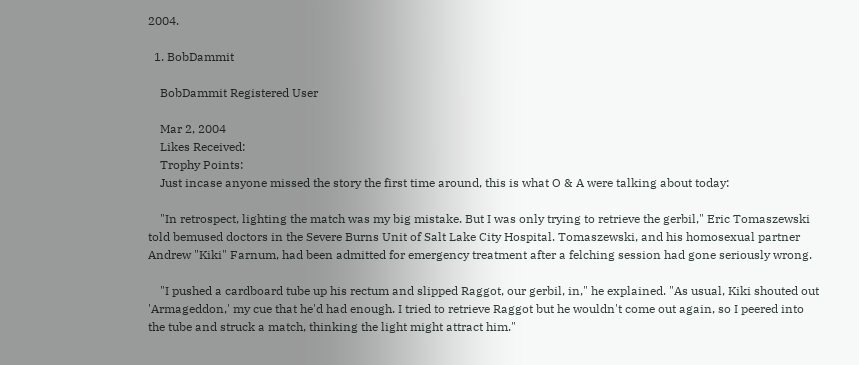2004.

  1. BobDammit

    BobDammit Registered User

    Mar 2, 2004
    Likes Received:
    Trophy Points:
    Just incase anyone missed the story the first time around, this is what O & A were talking about today:

    "In retrospect, lighting the match was my big mistake. But I was only trying to retrieve the gerbil," Eric Tomaszewski told bemused doctors in the Severe Burns Unit of Salt Lake City Hospital. Tomaszewski, and his homosexual partner Andrew "Kiki" Farnum, had been admitted for emergency treatment after a felching session had gone seriously wrong.

    "I pushed a cardboard tube up his rectum and slipped Raggot, our gerbil, in," he explained. "As usual, Kiki shouted out 'Armageddon,' my cue that he'd had enough. I tried to retrieve Raggot but he wouldn't come out again, so I peered into the tube and struck a match, thinking the light might attract him."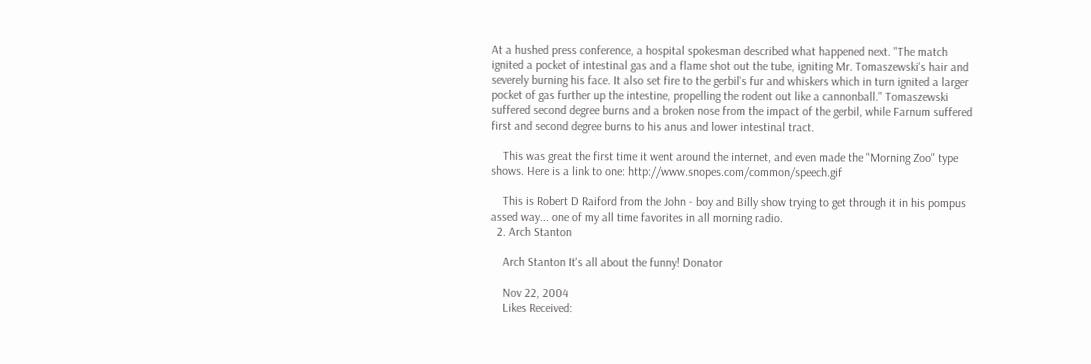At a hushed press conference, a hospital spokesman described what happened next. "The match ignited a pocket of intestinal gas and a flame shot out the tube, igniting Mr. Tomaszewski's hair and severely burning his face. It also set fire to the gerbil's fur and whiskers which in turn ignited a larger pocket of gas further up the intestine, propelling the rodent out like a cannonball." Tomaszewski suffered second degree burns and a broken nose from the impact of the gerbil, while Farnum suffered first and second degree burns to his anus and lower intestinal tract.

    This was great the first time it went around the internet, and even made the "Morning Zoo" type shows. Here is a link to one: http://www.snopes.com/common/speech.gif

    This is Robert D Raiford from the John - boy and Billy show trying to get through it in his pompus assed way... one of my all time favorites in all morning radio.
  2. Arch Stanton

    Arch Stanton It's all about the funny! Donator

    Nov 22, 2004
    Likes Received: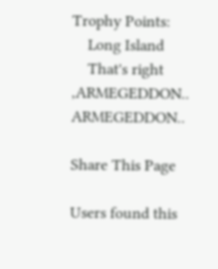Trophy Points:
    Long Island
    That's right ,ARMEGEDDON.. ARMEGEDDON..

Share This Page

Users found this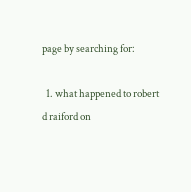page by searching for:

  1. what happened to robert d raiford on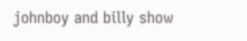johnboy and billy show